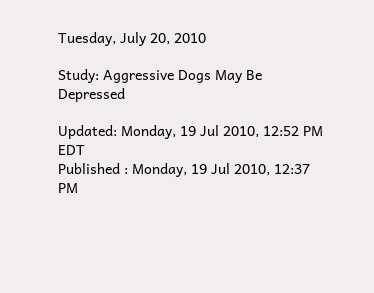Tuesday, July 20, 2010

Study: Aggressive Dogs May Be Depressed

Updated: Monday, 19 Jul 2010, 12:52 PM EDT
Published : Monday, 19 Jul 2010, 12:37 PM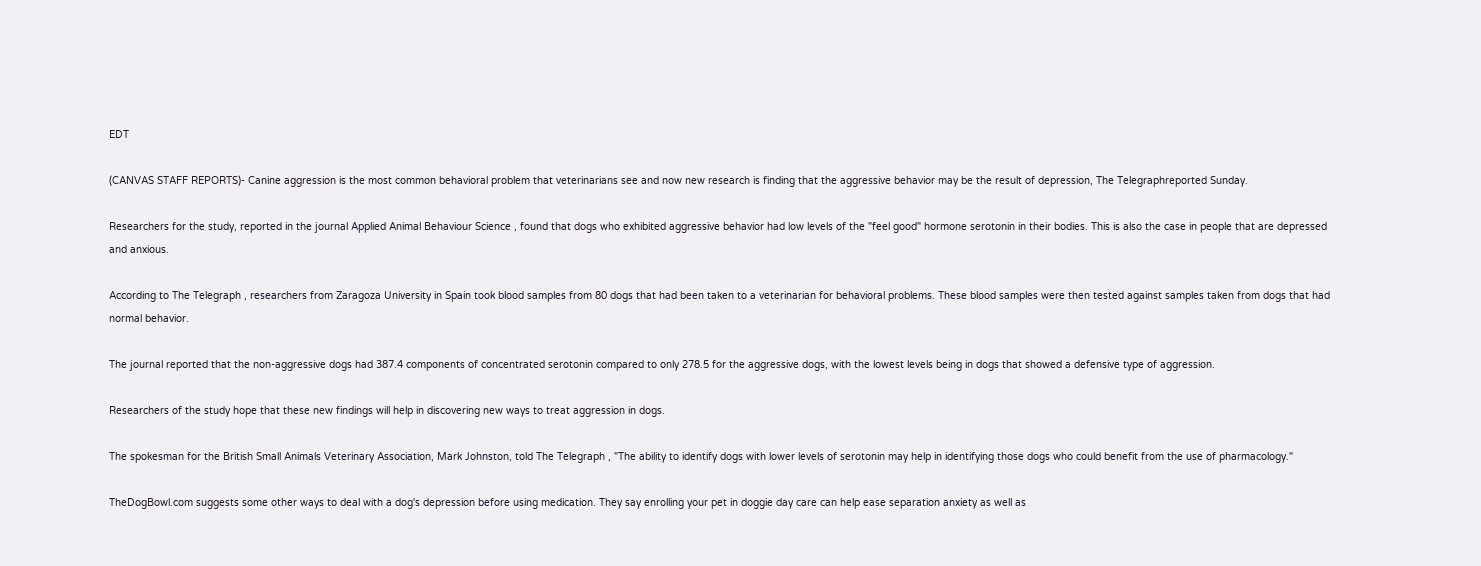EDT

(CANVAS STAFF REPORTS)- Canine aggression is the most common behavioral problem that veterinarians see and now new research is finding that the aggressive behavior may be the result of depression, The Telegraphreported Sunday.

Researchers for the study, reported in the journal Applied Animal Behaviour Science , found that dogs who exhibited aggressive behavior had low levels of the "feel good" hormone serotonin in their bodies. This is also the case in people that are depressed and anxious.

According to The Telegraph , researchers from Zaragoza University in Spain took blood samples from 80 dogs that had been taken to a veterinarian for behavioral problems. These blood samples were then tested against samples taken from dogs that had normal behavior.

The journal reported that the non-aggressive dogs had 387.4 components of concentrated serotonin compared to only 278.5 for the aggressive dogs, with the lowest levels being in dogs that showed a defensive type of aggression.

Researchers of the study hope that these new findings will help in discovering new ways to treat aggression in dogs.

The spokesman for the British Small Animals Veterinary Association, Mark Johnston, told The Telegraph , "The ability to identify dogs with lower levels of serotonin may help in identifying those dogs who could benefit from the use of pharmacology."

TheDogBowl.com suggests some other ways to deal with a dog's depression before using medication. They say enrolling your pet in doggie day care can help ease separation anxiety as well as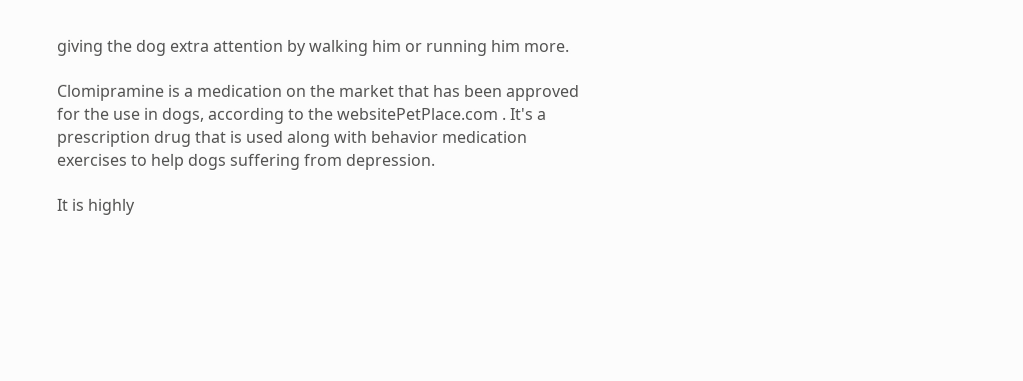giving the dog extra attention by walking him or running him more.

Clomipramine is a medication on the market that has been approved for the use in dogs, according to the websitePetPlace.com . It's a prescription drug that is used along with behavior medication exercises to help dogs suffering from depression.

It is highly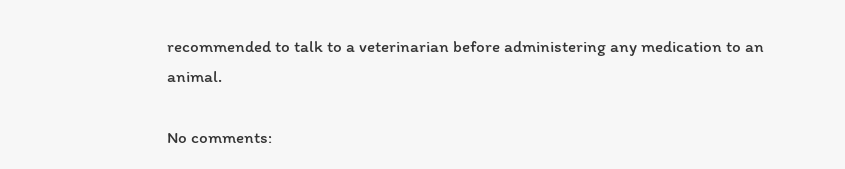recommended to talk to a veterinarian before administering any medication to an animal.

No comments: